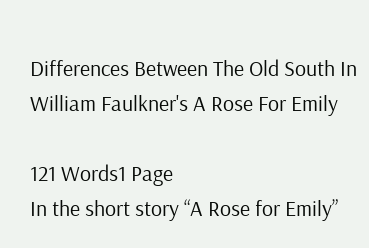Differences Between The Old South In William Faulkner's A Rose For Emily

121 Words1 Page
In the short story “A Rose for Emily”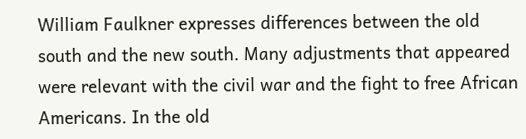William Faulkner expresses differences between the old south and the new south. Many adjustments that appeared were relevant with the civil war and the fight to free African Americans. In the old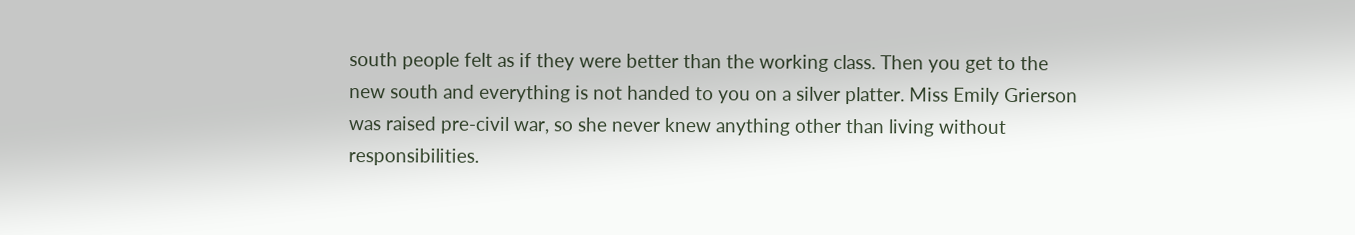south people felt as if they were better than the working class. Then you get to the new south and everything is not handed to you on a silver platter. Miss Emily Grierson was raised pre-civil war, so she never knew anything other than living without responsibilities.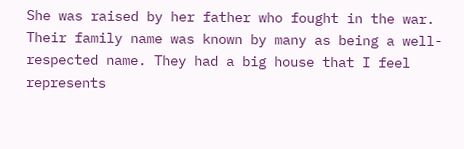She was raised by her father who fought in the war. Their family name was known by many as being a well-respected name. They had a big house that I feel represents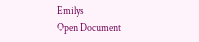Emilys
Open Document